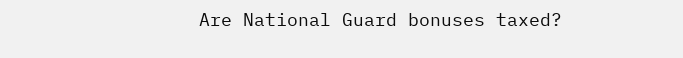Are National Guard bonuses taxed?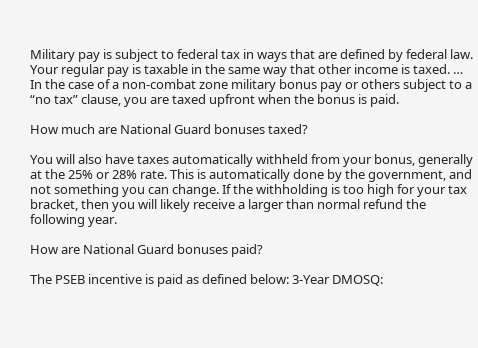Military pay is subject to federal tax in ways that are defined by federal law. Your regular pay is taxable in the same way that other income is taxed. … In the case of a non-combat zone military bonus pay or others subject to a “no tax” clause, you are taxed upfront when the bonus is paid.

How much are National Guard bonuses taxed?

You will also have taxes automatically withheld from your bonus, generally at the 25% or 28% rate. This is automatically done by the government, and not something you can change. If the withholding is too high for your tax bracket, then you will likely receive a larger than normal refund the following year.

How are National Guard bonuses paid?

The PSEB incentive is paid as defined below: 3-Year DMOSQ: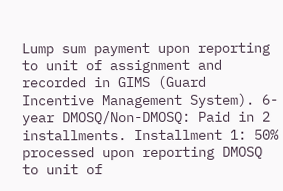Lump sum payment upon reporting to unit of assignment and recorded in GIMS (Guard Incentive Management System). 6-year DMOSQ/Non-DMOSQ: Paid in 2 installments. Installment 1: 50% processed upon reporting DMOSQ to unit of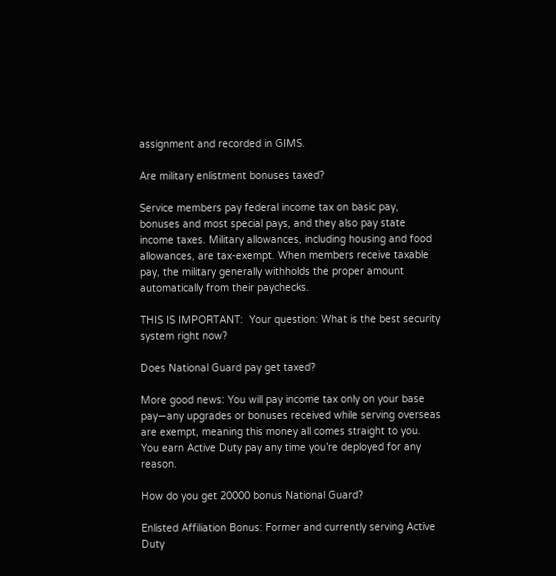assignment and recorded in GIMS.

Are military enlistment bonuses taxed?

Service members pay federal income tax on basic pay, bonuses and most special pays, and they also pay state income taxes. Military allowances, including housing and food allowances, are tax-exempt. When members receive taxable pay, the military generally withholds the proper amount automatically from their paychecks.

THIS IS IMPORTANT:  Your question: What is the best security system right now?

Does National Guard pay get taxed?

More good news: You will pay income tax only on your base pay—any upgrades or bonuses received while serving overseas are exempt, meaning this money all comes straight to you. You earn Active Duty pay any time you’re deployed for any reason.

How do you get 20000 bonus National Guard?

Enlisted Affiliation Bonus: Former and currently serving Active Duty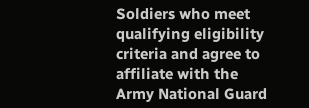Soldiers who meet qualifying eligibility criteria and agree to affiliate with the Army National Guard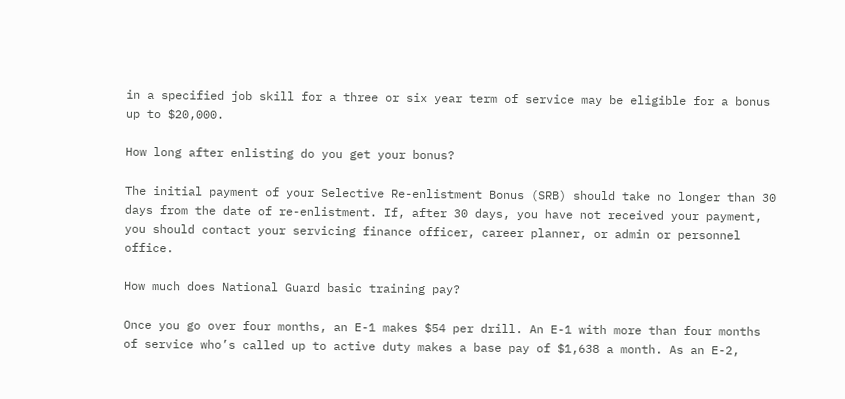in a specified job skill for a three or six year term of service may be eligible for a bonus up to $20,000.

How long after enlisting do you get your bonus?

The initial payment of your Selective Re-enlistment Bonus (SRB) should take no longer than 30 days from the date of re-enlistment. If, after 30 days, you have not received your payment, you should contact your servicing finance officer, career planner, or admin or personnel office.

How much does National Guard basic training pay?

Once you go over four months, an E-1 makes $54 per drill. An E-1 with more than four months of service who’s called up to active duty makes a base pay of $1,638 a month. As an E-2,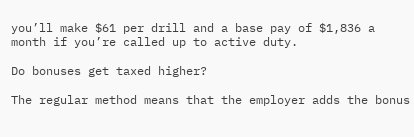you’ll make $61 per drill and a base pay of $1,836 a month if you’re called up to active duty.

Do bonuses get taxed higher?

The regular method means that the employer adds the bonus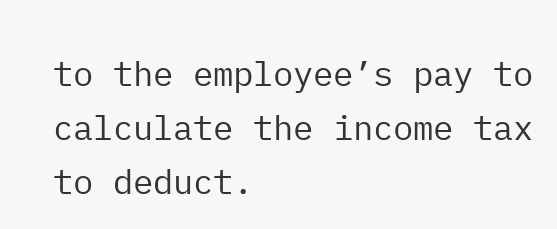to the employee’s pay to calculate the income tax to deduct.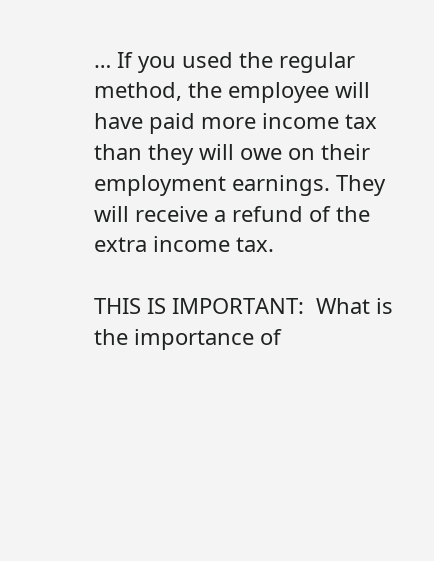… If you used the regular method, the employee will have paid more income tax than they will owe on their employment earnings. They will receive a refund of the extra income tax.

THIS IS IMPORTANT:  What is the importance of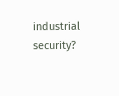industrial security?